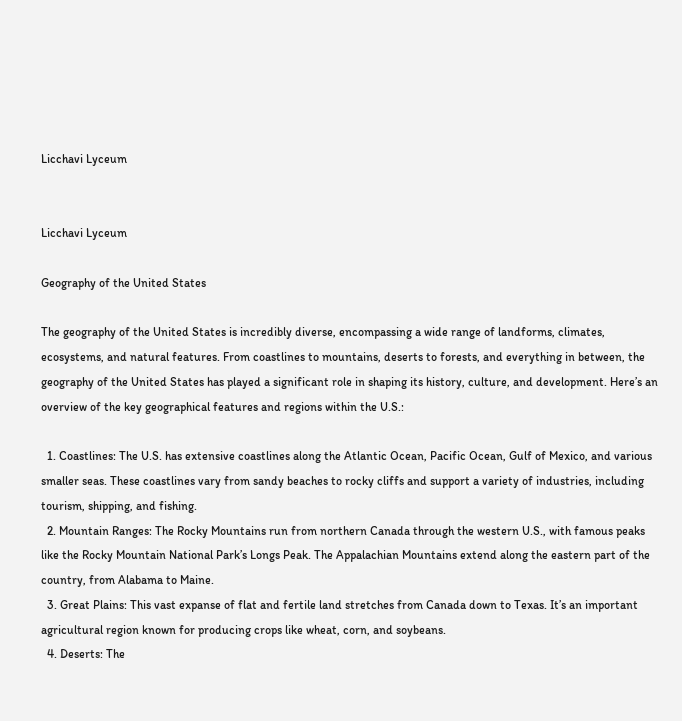Licchavi Lyceum


Licchavi Lyceum

Geography of the United States

The geography of the United States is incredibly diverse, encompassing a wide range of landforms, climates, ecosystems, and natural features. From coastlines to mountains, deserts to forests, and everything in between, the geography of the United States has played a significant role in shaping its history, culture, and development. Here’s an overview of the key geographical features and regions within the U.S.:

  1. Coastlines: The U.S. has extensive coastlines along the Atlantic Ocean, Pacific Ocean, Gulf of Mexico, and various smaller seas. These coastlines vary from sandy beaches to rocky cliffs and support a variety of industries, including tourism, shipping, and fishing.
  2. Mountain Ranges: The Rocky Mountains run from northern Canada through the western U.S., with famous peaks like the Rocky Mountain National Park’s Longs Peak. The Appalachian Mountains extend along the eastern part of the country, from Alabama to Maine.
  3. Great Plains: This vast expanse of flat and fertile land stretches from Canada down to Texas. It’s an important agricultural region known for producing crops like wheat, corn, and soybeans.
  4. Deserts: The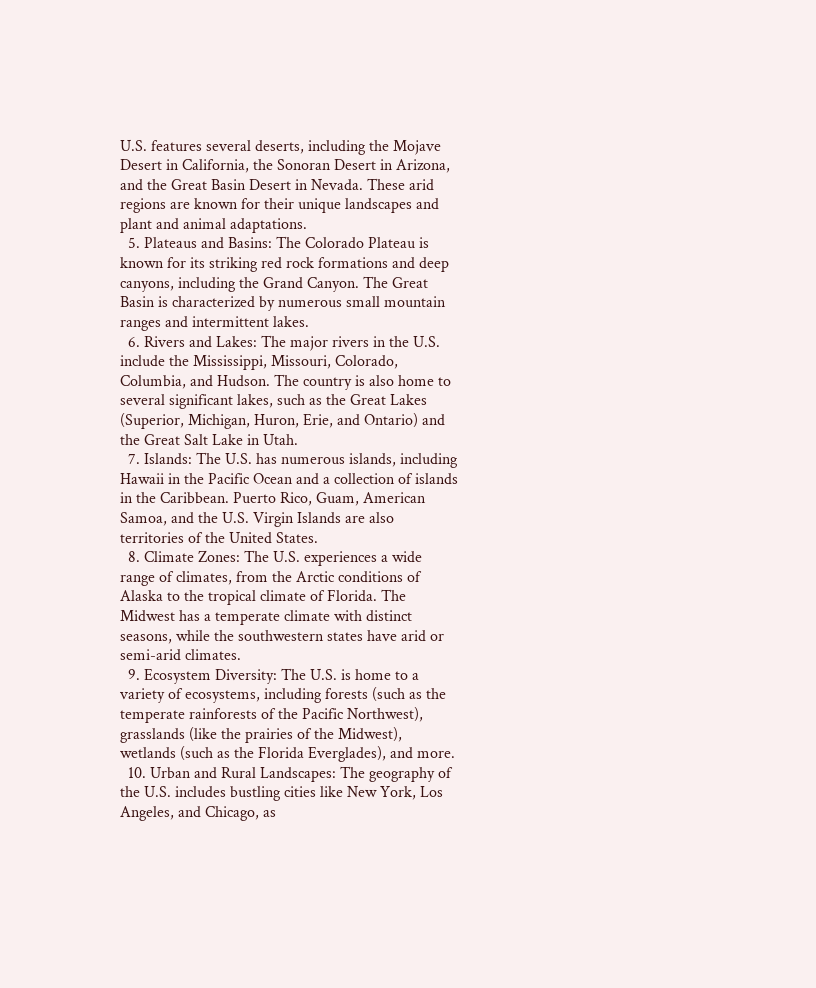U.S. features several deserts, including the Mojave Desert in California, the Sonoran Desert in Arizona, and the Great Basin Desert in Nevada. These arid regions are known for their unique landscapes and plant and animal adaptations.
  5. Plateaus and Basins: The Colorado Plateau is known for its striking red rock formations and deep canyons, including the Grand Canyon. The Great Basin is characterized by numerous small mountain ranges and intermittent lakes.
  6. Rivers and Lakes: The major rivers in the U.S. include the Mississippi, Missouri, Colorado, Columbia, and Hudson. The country is also home to several significant lakes, such as the Great Lakes (Superior, Michigan, Huron, Erie, and Ontario) and the Great Salt Lake in Utah.
  7. Islands: The U.S. has numerous islands, including Hawaii in the Pacific Ocean and a collection of islands in the Caribbean. Puerto Rico, Guam, American Samoa, and the U.S. Virgin Islands are also territories of the United States.
  8. Climate Zones: The U.S. experiences a wide range of climates, from the Arctic conditions of Alaska to the tropical climate of Florida. The Midwest has a temperate climate with distinct seasons, while the southwestern states have arid or semi-arid climates.
  9. Ecosystem Diversity: The U.S. is home to a variety of ecosystems, including forests (such as the temperate rainforests of the Pacific Northwest), grasslands (like the prairies of the Midwest), wetlands (such as the Florida Everglades), and more.
  10. Urban and Rural Landscapes: The geography of the U.S. includes bustling cities like New York, Los Angeles, and Chicago, as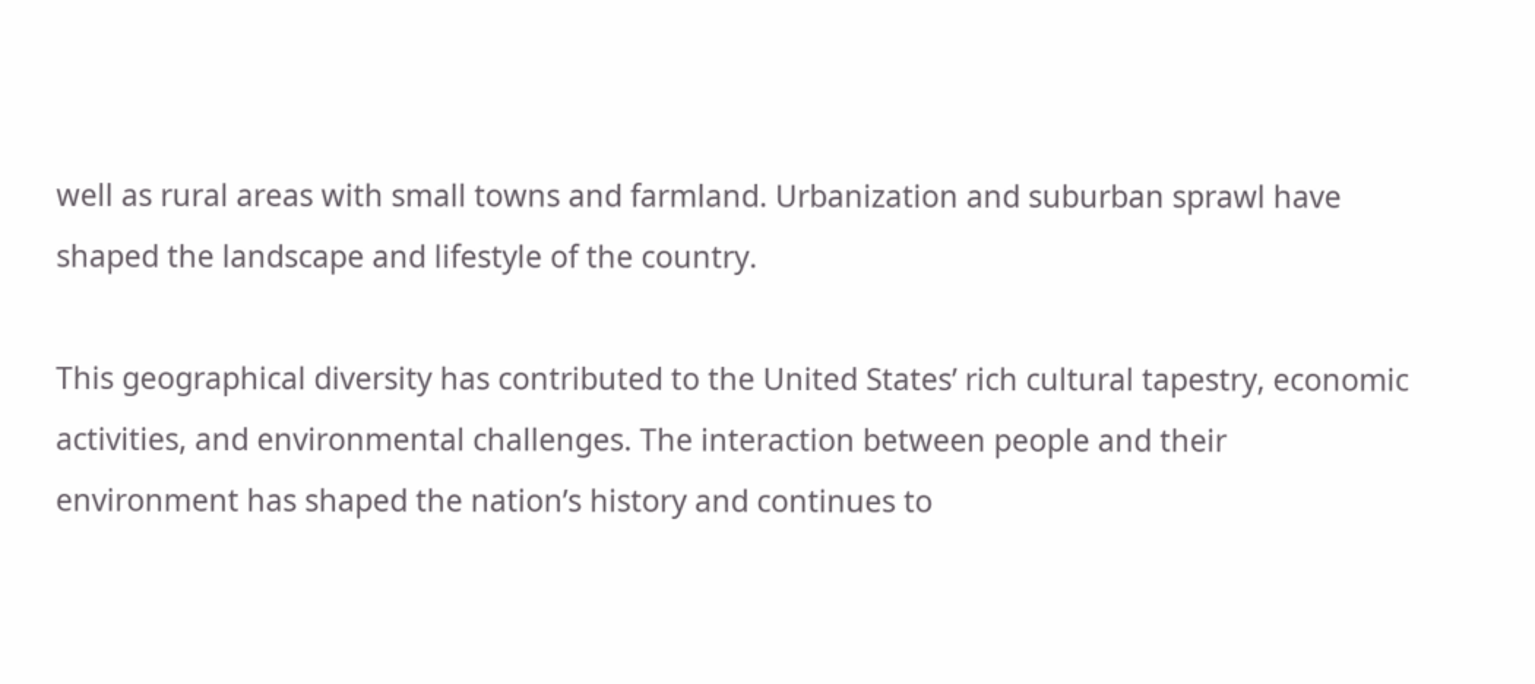well as rural areas with small towns and farmland. Urbanization and suburban sprawl have shaped the landscape and lifestyle of the country.

This geographical diversity has contributed to the United States’ rich cultural tapestry, economic activities, and environmental challenges. The interaction between people and their environment has shaped the nation’s history and continues to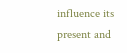influence its present and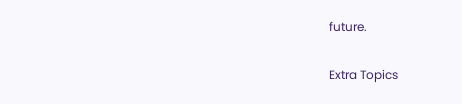future.

Extra Topics